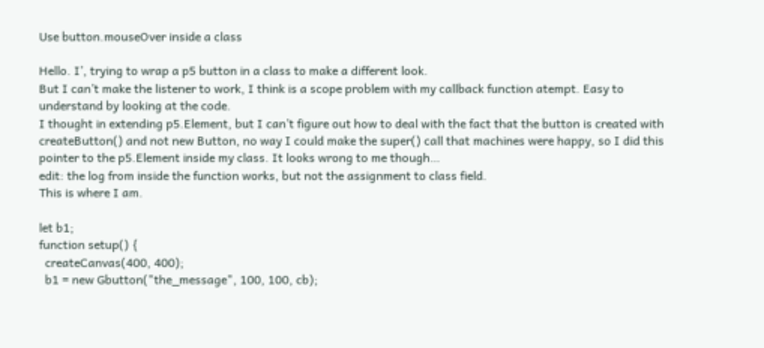Use button.mouseOver inside a class

Hello. I’, trying to wrap a p5 button in a class to make a different look.
But I can’t make the listener to work, I think is a scope problem with my callback function atempt. Easy to understand by looking at the code.
I thought in extending p5.Element, but I can’t figure out how to deal with the fact that the button is created with createButton() and not new Button, no way I could make the super() call that machines were happy, so I did this pointer to the p5.Element inside my class. It looks wrong to me though…
edit: the log from inside the function works, but not the assignment to class field.
This is where I am.

let b1;
function setup() {
  createCanvas(400, 400);
  b1 = new Gbutton("the_message", 100, 100, cb);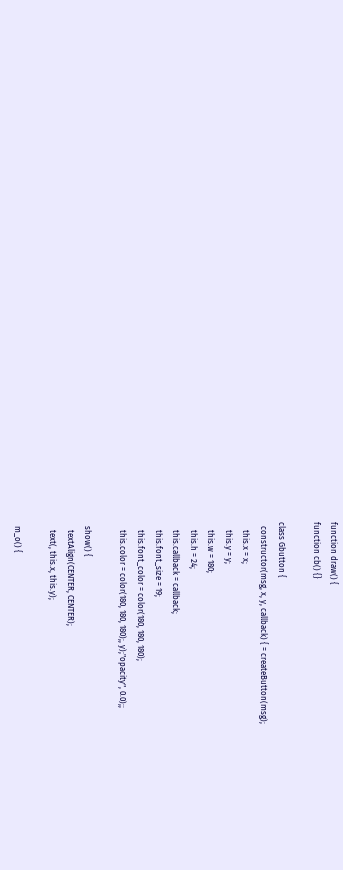function draw() {
function cb() {}

class Gbutton {
  constructor(msg, x, y, callback) { = createButton(msg);
    this.x = x;
    this.y = y;
    this.w = 180;
    this.h = 24;
    this.callback = callback;
    this.font_size = 19;
    this.font_color = color(180, 180, 180);
    this.color = color(180, 180, 180);, y);"opacity", 0.0);;

  show() {
    textAlign(CENTER, CENTER);
    text(, this.x, this.y);

  m_o() {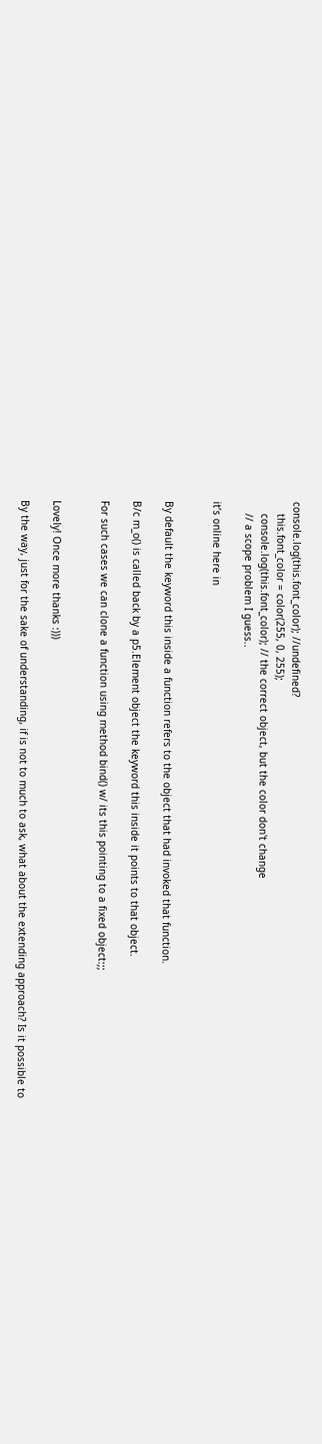console.log(this.font_color); //undefined?
    this.font_color = color(255, 0, 255);
    console.log(this.font_color); // the correct object, but the color don't change
    // a scope problem I guess..

it’s online here in


By default the keyword this inside a function refers to the object that had invoked that function.

B/c m_o() is called back by a p5.Element object the keyword this inside it points to that object.

For such cases we can clone a function using method bind() w/ its this pointing to a fixed object:;;


Lovely! Once more thanks :)))

By the way, just for the sake of understanding, if is not to much to ask, what about the extending approach? Is it possible to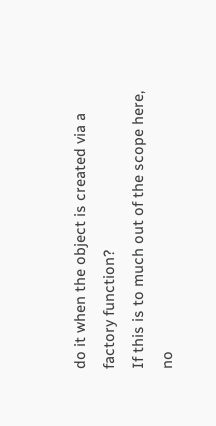do it when the object is created via a factory function?
If this is to much out of the scope here, no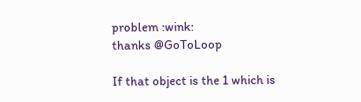problem :wink:
thanks @GoToLoop

If that object is the 1 which is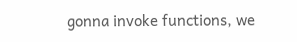gonna invoke functions, we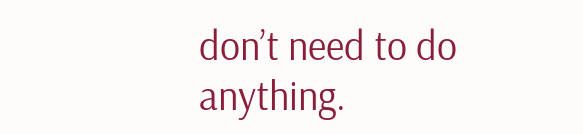don’t need to do anything.